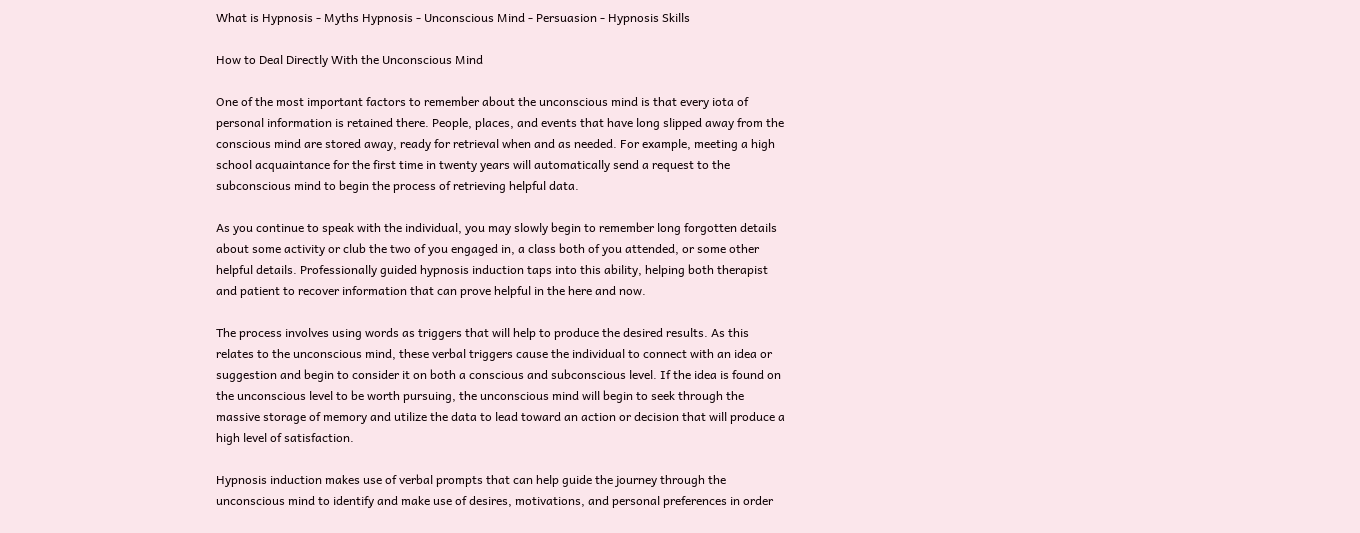What is Hypnosis - Myths Hypnosis - Unconscious Mind - Persuasion - Hypnosis Skills

How to Deal Directly With the Unconscious Mind

One of the most important factors to remember about the unconscious mind is that every iota of personal information is retained there. People, places, and events that have long slipped away from the conscious mind are stored away, ready for retrieval when and as needed. For example, meeting a high school acquaintance for the first time in twenty years will automatically send a request to the subconscious mind to begin the process of retrieving helpful data.

As you continue to speak with the individual, you may slowly begin to remember long forgotten details about some activity or club the two of you engaged in, a class both of you attended, or some other helpful details. Professionally guided hypnosis induction taps into this ability, helping both therapist and patient to recover information that can prove helpful in the here and now.

The process involves using words as triggers that will help to produce the desired results. As this relates to the unconscious mind, these verbal triggers cause the individual to connect with an idea or suggestion and begin to consider it on both a conscious and subconscious level. If the idea is found on the unconscious level to be worth pursuing, the unconscious mind will begin to seek through the massive storage of memory and utilize the data to lead toward an action or decision that will produce a high level of satisfaction.

Hypnosis induction makes use of verbal prompts that can help guide the journey through the unconscious mind to identify and make use of desires, motivations, and personal preferences in order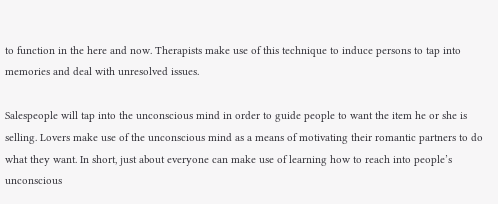to function in the here and now. Therapists make use of this technique to induce persons to tap into memories and deal with unresolved issues.

Salespeople will tap into the unconscious mind in order to guide people to want the item he or she is selling. Lovers make use of the unconscious mind as a means of motivating their romantic partners to do what they want. In short, just about everyone can make use of learning how to reach into people’s unconscious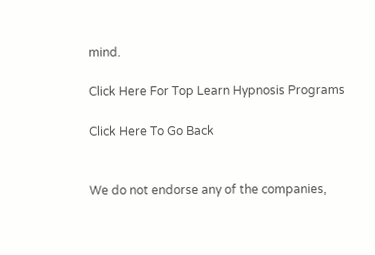mind.

Click Here For Top Learn Hypnosis Programs

Click Here To Go Back


We do not endorse any of the companies,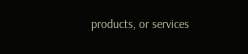products, or services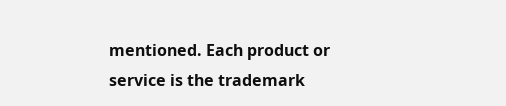mentioned. Each product or service is the trademark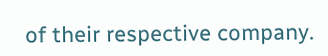of their respective company.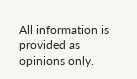All information is provided as opinions only.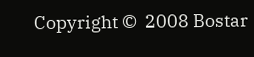Copyright ©  2008 Bostar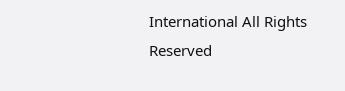International All Rights Reserved